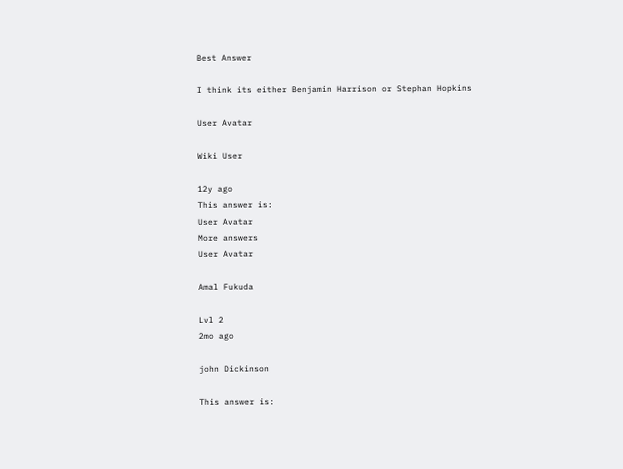Best Answer

I think its either Benjamin Harrison or Stephan Hopkins

User Avatar

Wiki User

12y ago
This answer is:
User Avatar
More answers
User Avatar

Amal Fukuda

Lvl 2
2mo ago

john Dickinson

This answer is: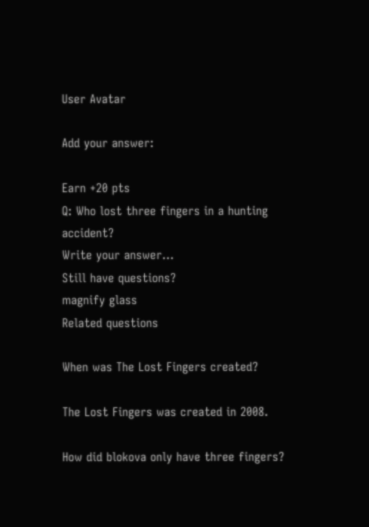User Avatar

Add your answer:

Earn +20 pts
Q: Who lost three fingers in a hunting accident?
Write your answer...
Still have questions?
magnify glass
Related questions

When was The Lost Fingers created?

The Lost Fingers was created in 2008.

How did blokova only have three fingers?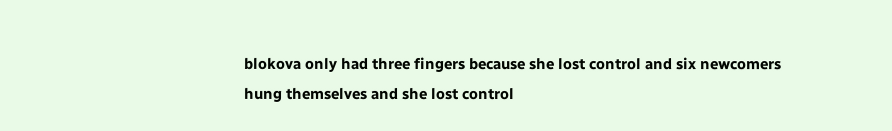blokova only had three fingers because she lost control and six newcomers hung themselves and she lost control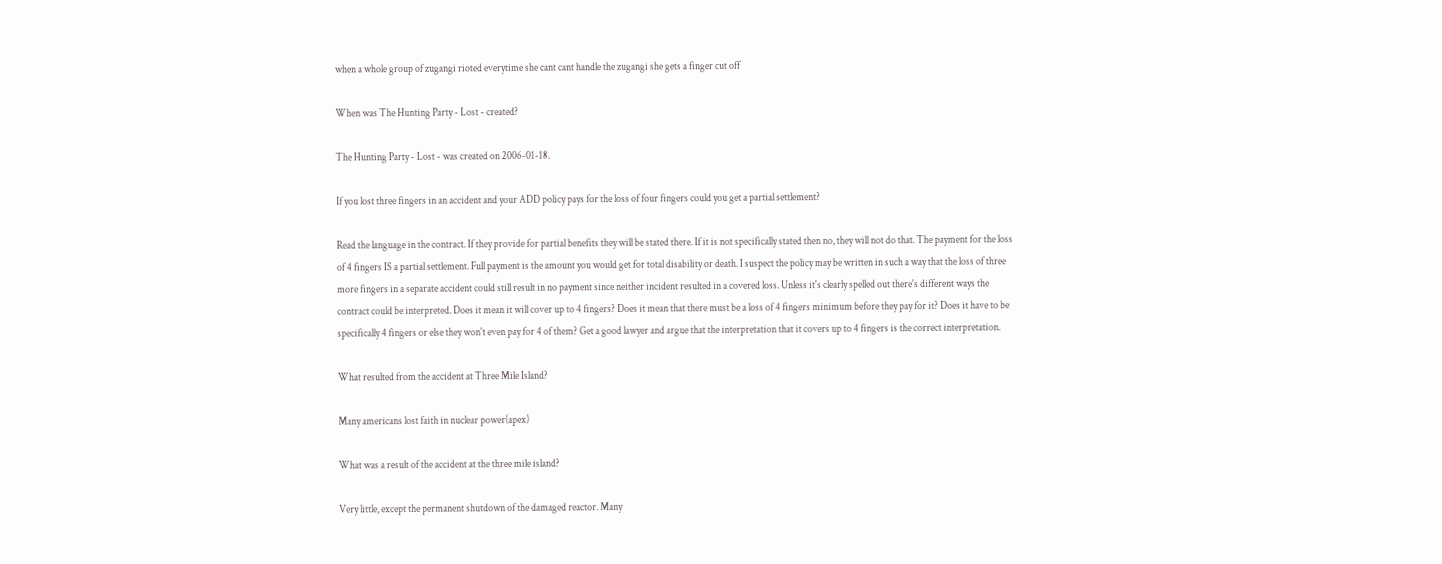when a whole group of zugangi rioted everytime she cant cant handle the zugangi she gets a finger cut off

When was The Hunting Party - Lost - created?

The Hunting Party - Lost - was created on 2006-01-18.

If you lost three fingers in an accident and your ADD policy pays for the loss of four fingers could you get a partial settlement?

Read the language in the contract. If they provide for partial benefits they will be stated there. If it is not specifically stated then no, they will not do that. The payment for the loss of 4 fingers IS a partial settlement. Full payment is the amount you would get for total disability or death. I suspect the policy may be written in such a way that the loss of three more fingers in a separate accident could still result in no payment since neither incident resulted in a covered loss. Unless it's clearly spelled out there's different ways the contract could be interpreted. Does it mean it will cover up to 4 fingers? Does it mean that there must be a loss of 4 fingers minimum before they pay for it? Does it have to be specifically 4 fingers or else they won't even pay for 4 of them? Get a good lawyer and argue that the interpretation that it covers up to 4 fingers is the correct interpretation.

What resulted from the accident at Three Mile Island?

Many americans lost faith in nuclear power(apex)

What was a result of the accident at the three mile island?

Very little, except the permanent shutdown of the damaged reactor. Many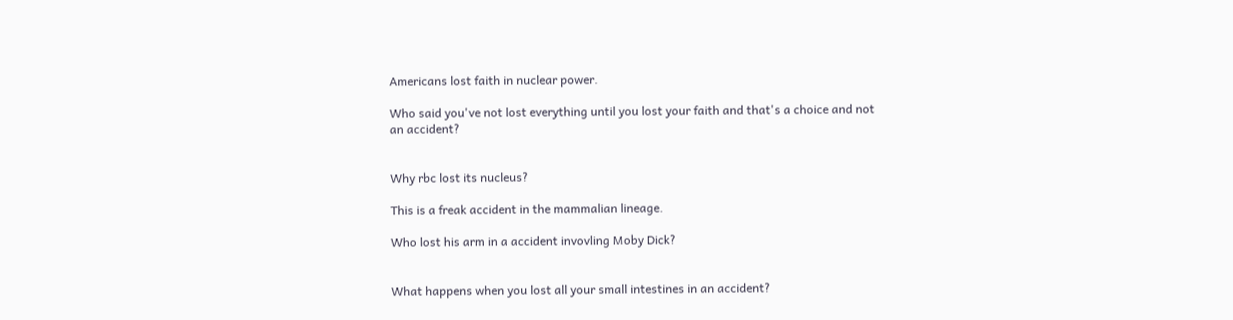Americans lost faith in nuclear power.

Who said you've not lost everything until you lost your faith and that's a choice and not an accident?


Why rbc lost its nucleus?

This is a freak accident in the mammalian lineage.

Who lost his arm in a accident invovling Moby Dick?


What happens when you lost all your small intestines in an accident?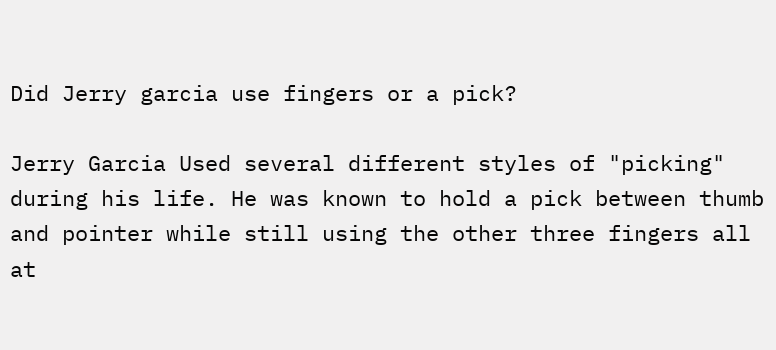Did Jerry garcia use fingers or a pick?

Jerry Garcia Used several different styles of "picking" during his life. He was known to hold a pick between thumb and pointer while still using the other three fingers all at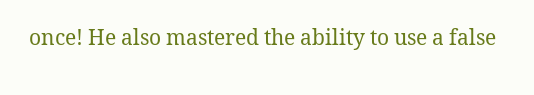once! He also mastered the ability to use a false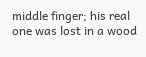middle finger; his real one was lost in a wood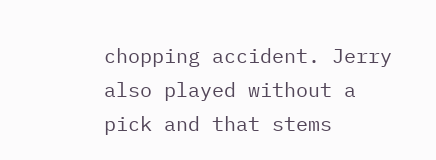chopping accident. Jerry also played without a pick and that stems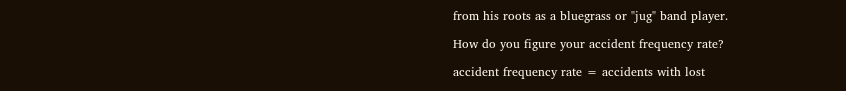from his roots as a bluegrass or "jug" band player.

How do you figure your accident frequency rate?

accident frequency rate = accidents with lost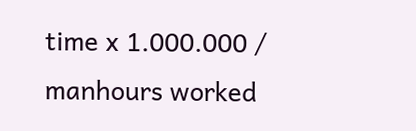time x 1.000.000 / manhours worked